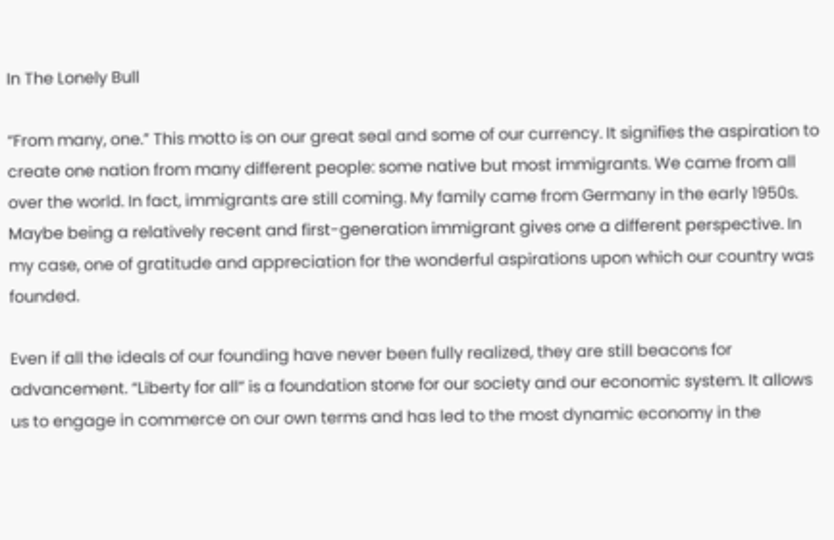In The Lonely Bull

“From many, one.” This motto is on our great seal and some of our currency. It signifies the aspiration to create one nation from many different people: some native but most immigrants. We came from all over the world. In fact, immigrants are still coming. My family came from Germany in the early 1950s. Maybe being a relatively recent and first-generation immigrant gives one a different perspective. In my case, one of gratitude and appreciation for the wonderful aspirations upon which our country was founded.

Even if all the ideals of our founding have never been fully realized, they are still beacons for advancement. “Liberty for all” is a foundation stone for our society and our economic system. It allows us to engage in commerce on our own terms and has led to the most dynamic economy in the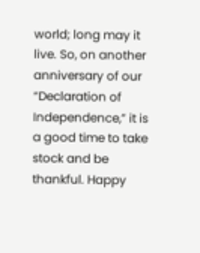world; long may it live. So, on another anniversary of our “Declaration of Independence,” it is a good time to take stock and be thankful. Happy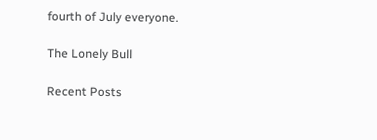fourth of July everyone.

The Lonely Bull

Recent Posts